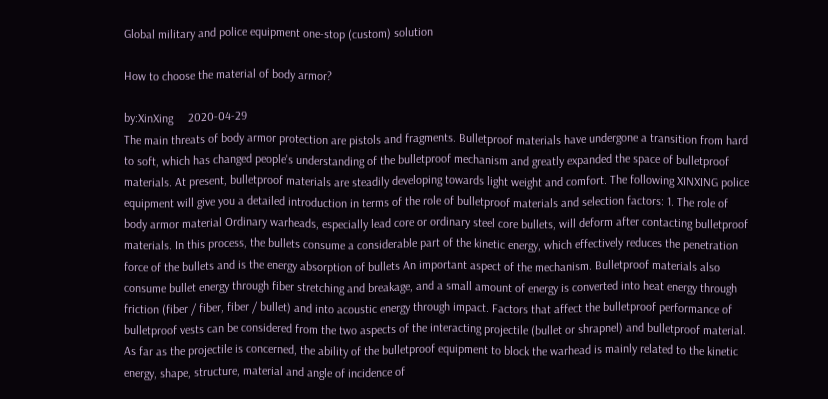Global military and police equipment one-stop (custom) solution

How to choose the material of body armor?

by:XinXing     2020-04-29
The main threats of body armor protection are pistols and fragments. Bulletproof materials have undergone a transition from hard to soft, which has changed people's understanding of the bulletproof mechanism and greatly expanded the space of bulletproof materials. At present, bulletproof materials are steadily developing towards light weight and comfort. The following XINXING police equipment will give you a detailed introduction in terms of the role of bulletproof materials and selection factors: 1. The role of body armor material Ordinary warheads, especially lead core or ordinary steel core bullets, will deform after contacting bulletproof materials. In this process, the bullets consume a considerable part of the kinetic energy, which effectively reduces the penetration force of the bullets and is the energy absorption of bullets An important aspect of the mechanism. Bulletproof materials also consume bullet energy through fiber stretching and breakage, and a small amount of energy is converted into heat energy through friction (fiber / fiber, fiber / bullet) and into acoustic energy through impact. Factors that affect the bulletproof performance of bulletproof vests can be considered from the two aspects of the interacting projectile (bullet or shrapnel) and bulletproof material. As far as the projectile is concerned, the ability of the bulletproof equipment to block the warhead is mainly related to the kinetic energy, shape, structure, material and angle of incidence of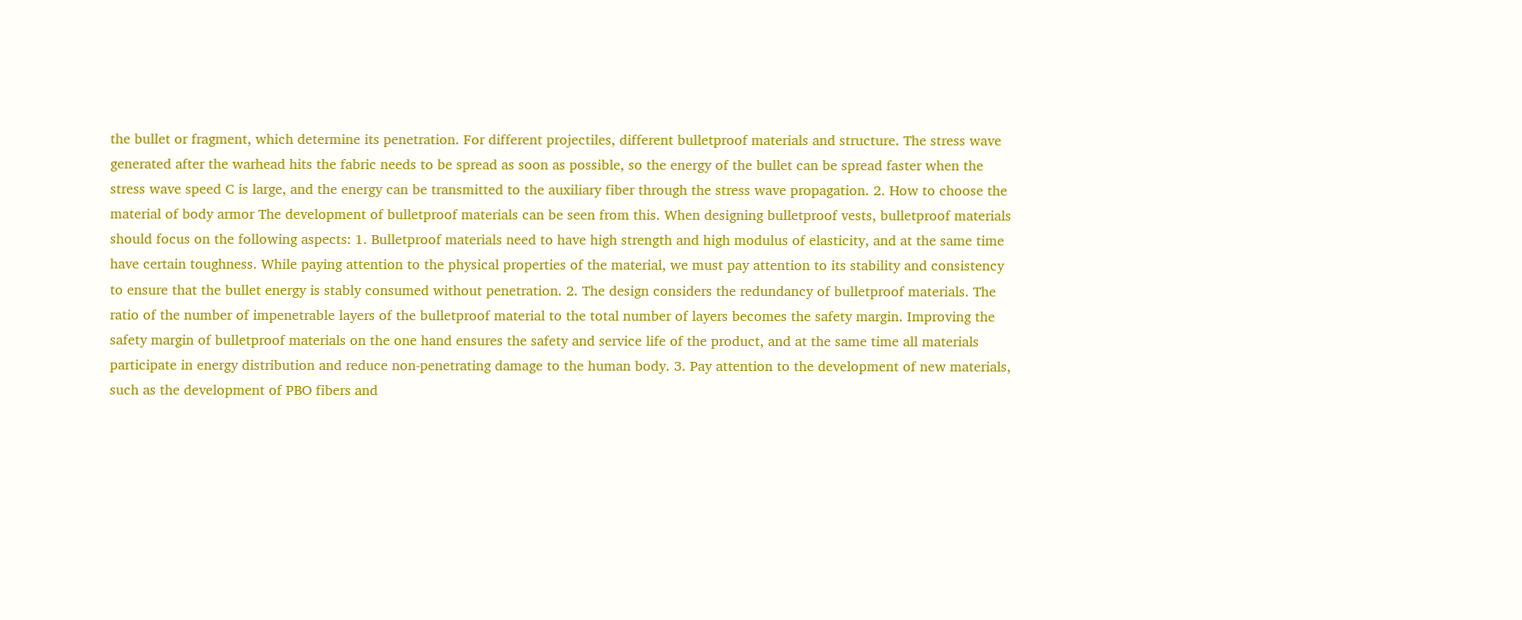the bullet or fragment, which determine its penetration. For different projectiles, different bulletproof materials and structure. The stress wave generated after the warhead hits the fabric needs to be spread as soon as possible, so the energy of the bullet can be spread faster when the stress wave speed C is large, and the energy can be transmitted to the auxiliary fiber through the stress wave propagation. 2. How to choose the material of body armor The development of bulletproof materials can be seen from this. When designing bulletproof vests, bulletproof materials should focus on the following aspects: 1. Bulletproof materials need to have high strength and high modulus of elasticity, and at the same time have certain toughness. While paying attention to the physical properties of the material, we must pay attention to its stability and consistency to ensure that the bullet energy is stably consumed without penetration. 2. The design considers the redundancy of bulletproof materials. The ratio of the number of impenetrable layers of the bulletproof material to the total number of layers becomes the safety margin. Improving the safety margin of bulletproof materials on the one hand ensures the safety and service life of the product, and at the same time all materials participate in energy distribution and reduce non-penetrating damage to the human body. 3. Pay attention to the development of new materials, such as the development of PBO fibers and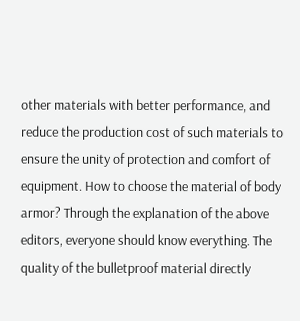other materials with better performance, and reduce the production cost of such materials to ensure the unity of protection and comfort of equipment. How to choose the material of body armor? Through the explanation of the above editors, everyone should know everything. The quality of the bulletproof material directly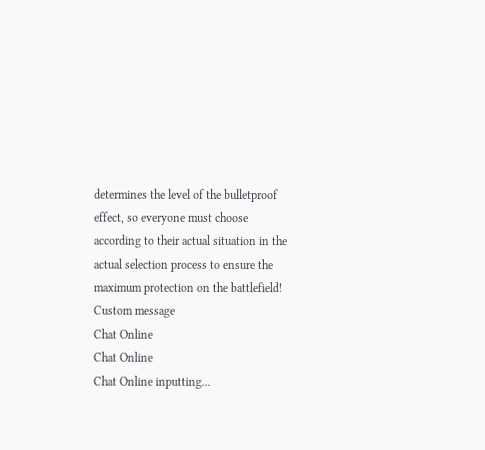determines the level of the bulletproof effect, so everyone must choose according to their actual situation in the actual selection process to ensure the maximum protection on the battlefield!
Custom message
Chat Online
Chat Online
Chat Online inputting...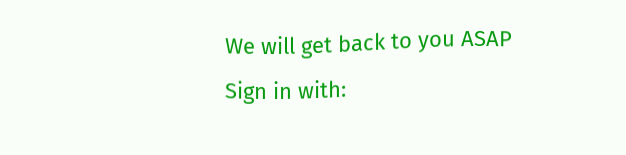We will get back to you ASAP
Sign in with: